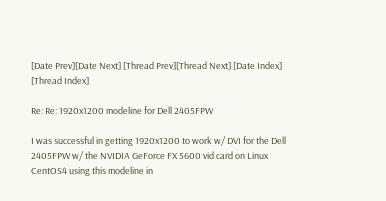[Date Prev][Date Next] [Thread Prev][Thread Next] [Date Index] [Thread Index]

Re: Re: 1920x1200 modeline for Dell 2405FPW

I was successful in getting 1920x1200 to work w/ DVI for the Dell 2405FPW w/ the NVIDIA GeForce FX 5600 vid card on Linux CentOS4 using this modeline in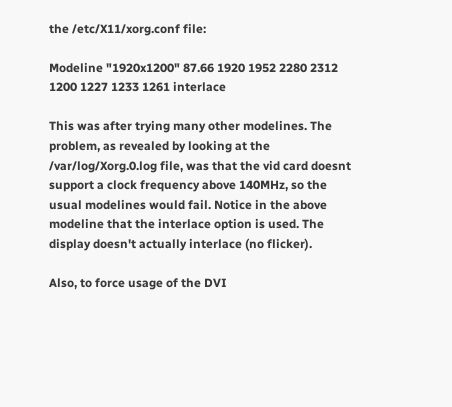the /etc/X11/xorg.conf file:

Modeline "1920x1200" 87.66 1920 1952 2280 2312 1200 1227 1233 1261 interlace

This was after trying many other modelines. The problem, as revealed by looking at the /var/log/Xorg.0.log file, was that the vid card doesnt support a clock frequency above 140MHz, so the usual modelines would fail. Notice in the above modeline that the interlace option is used. The display doesn't actually interlace (no flicker).

Also, to force usage of the DVI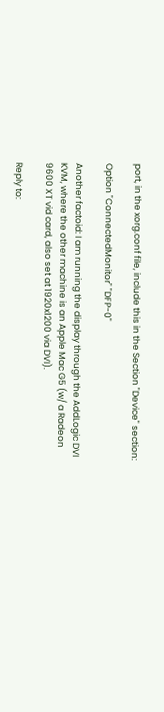port, in the xorg.conf file, include this in the Section "Device" section:

Option "ConnectedMonitor" "DFP-0"

Another factoid: I am running the display through the AddLogic DVI KVM, where the other machine is an Apple Mac G5 (w/ a Radeon 9600 XT vid card, also set at 1920x1200 via DVI).

Reply to: